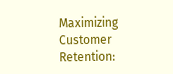Maximizing Customer Retention: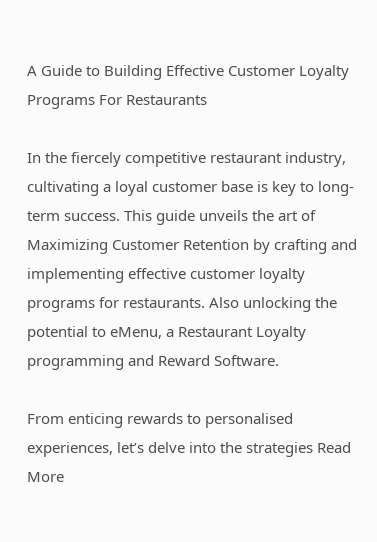A Guide to Building Effective Customer Loyalty Programs For Restaurants

In the fiercely competitive restaurant industry, cultivating a loyal customer base is key to long-term success. This guide unveils the art of Maximizing Customer Retention by crafting and implementing effective customer loyalty programs for restaurants. Also unlocking the potential to eMenu, a Restaurant Loyalty programming and Reward Software.

From enticing rewards to personalised experiences, let’s delve into the strategies Read More